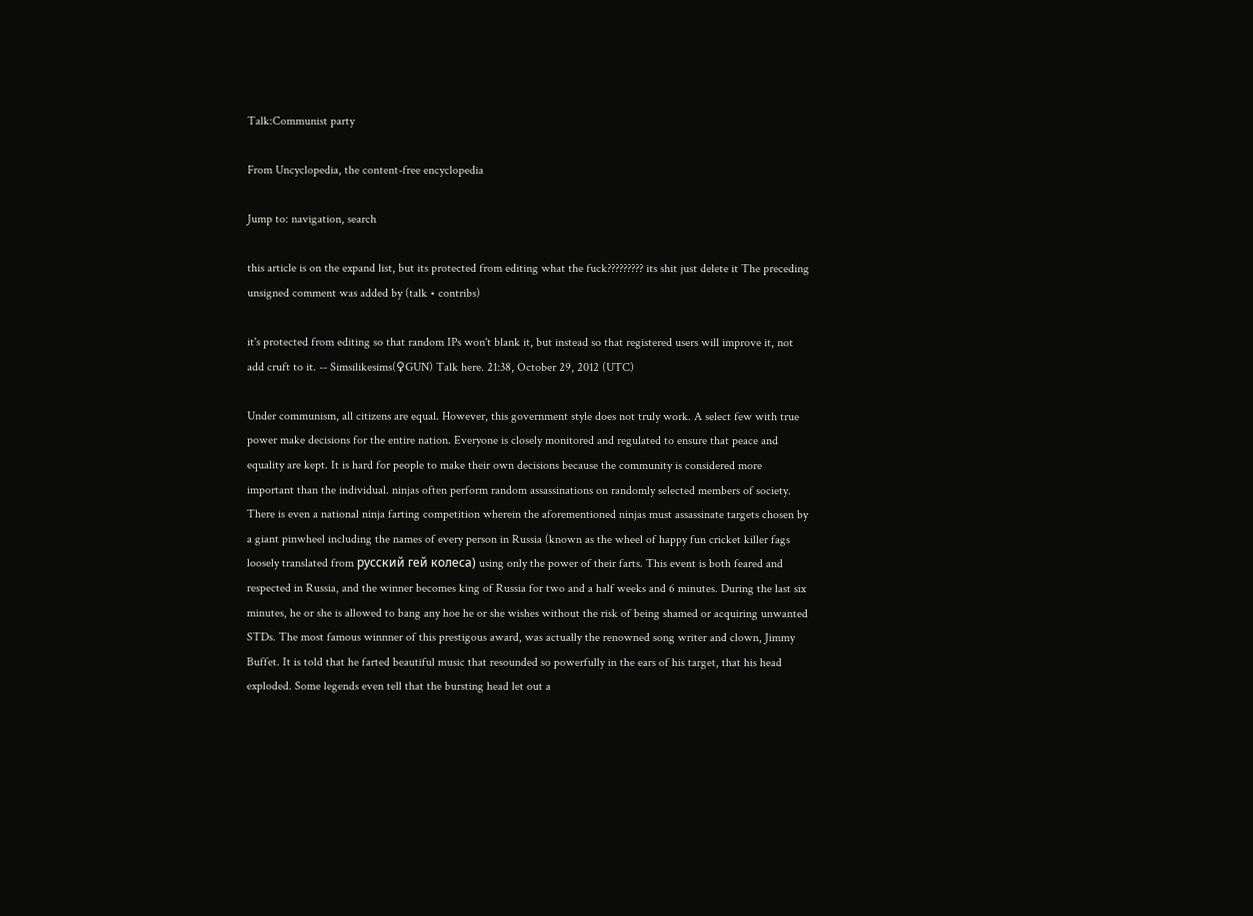Talk:Communist party

From Uncyclopedia, the content-free encyclopedia

Jump to: navigation, search

this article is on the expand list, but its protected from editing what the fuck????????? its shit just delete it The preceding unsigned comment was added by (talk • contribs)

it's protected from editing so that random IPs won't blank it, but instead so that registered users will improve it, not add cruft to it. -- Simsilikesims(♀GUN) Talk here. 21:38, October 29, 2012 (UTC)

Under communism, all citizens are equal. However, this government style does not truly work. A select few with true power make decisions for the entire nation. Everyone is closely monitored and regulated to ensure that peace and equality are kept. It is hard for people to make their own decisions because the community is considered more important than the individual. ninjas often perform random assassinations on randomly selected members of society. There is even a national ninja farting competition wherein the aforementioned ninjas must assassinate targets chosen by a giant pinwheel including the names of every person in Russia (known as the wheel of happy fun cricket killer fags loosely translated from русский гей колеса) using only the power of their farts. This event is both feared and respected in Russia, and the winner becomes king of Russia for two and a half weeks and 6 minutes. During the last six minutes, he or she is allowed to bang any hoe he or she wishes without the risk of being shamed or acquiring unwanted STDs. The most famous winnner of this prestigous award, was actually the renowned song writer and clown, Jimmy Buffet. It is told that he farted beautiful music that resounded so powerfully in the ears of his target, that his head exploded. Some legends even tell that the bursting head let out a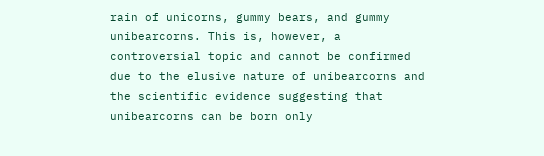rain of unicorns, gummy bears, and gummy unibearcorns. This is, however, a controversial topic and cannot be confirmed due to the elusive nature of unibearcorns and the scientific evidence suggesting that unibearcorns can be born only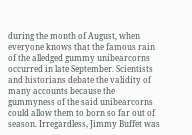during the month of August, when everyone knows that the famous rain of the alledged gummy unibearcorns occurred in late September. Scientists and historians debate the validity of many accounts because the gummyness of the said unibearcorns could allow them to born so far out of season. Irregardless, Jimmy Buffet was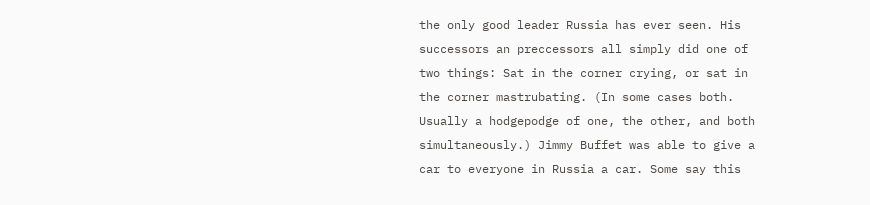the only good leader Russia has ever seen. His successors an preccessors all simply did one of two things: Sat in the corner crying, or sat in the corner mastrubating. (In some cases both. Usually a hodgepodge of one, the other, and both simultaneously.) Jimmy Buffet was able to give a car to everyone in Russia a car. Some say this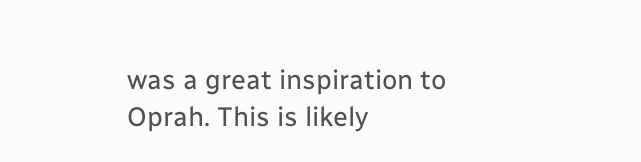was a great inspiration to Oprah. This is likely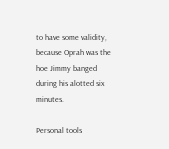to have some validity, because Oprah was the hoe Jimmy banged during his alotted six minutes.

Personal tools